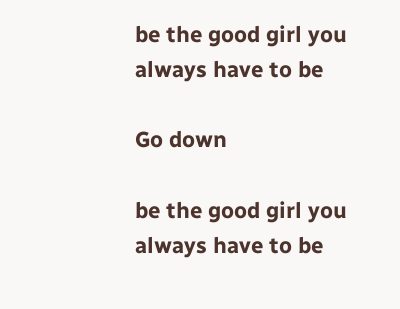be the good girl you always have to be

Go down

be the good girl you always have to be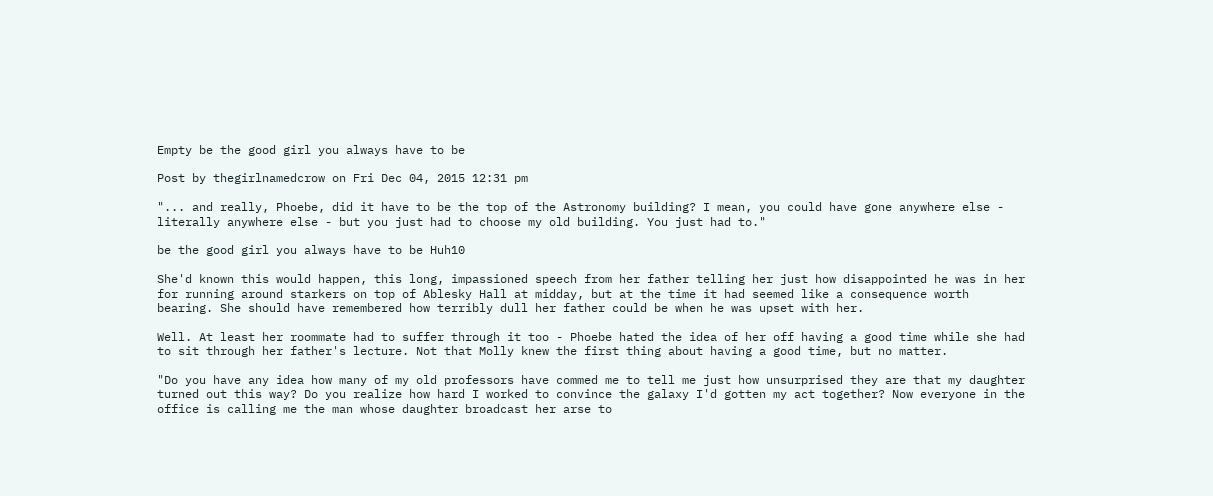Empty be the good girl you always have to be

Post by thegirlnamedcrow on Fri Dec 04, 2015 12:31 pm

"... and really, Phoebe, did it have to be the top of the Astronomy building? I mean, you could have gone anywhere else - literally anywhere else - but you just had to choose my old building. You just had to."

be the good girl you always have to be Huh10

She'd known this would happen, this long, impassioned speech from her father telling her just how disappointed he was in her for running around starkers on top of Ablesky Hall at midday, but at the time it had seemed like a consequence worth bearing. She should have remembered how terribly dull her father could be when he was upset with her.

Well. At least her roommate had to suffer through it too - Phoebe hated the idea of her off having a good time while she had to sit through her father's lecture. Not that Molly knew the first thing about having a good time, but no matter.

"Do you have any idea how many of my old professors have commed me to tell me just how unsurprised they are that my daughter turned out this way? Do you realize how hard I worked to convince the galaxy I'd gotten my act together? Now everyone in the office is calling me the man whose daughter broadcast her arse to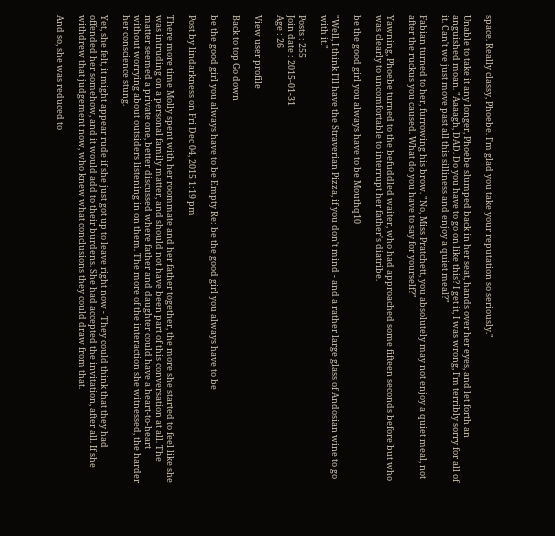space. Really classy, Phoebe. I'm glad you take your reputation so seriously."

Unable to take it any longer, Phoebe slumped back in her seat, hands over her eyes, and let forth an anguished moan. "Aaaagh, DAD. Do you have to go on like this? I get it, I was wrong, I'm terribly sorry for all of it. Can't we just move past all this silliness and enjoy a quiet meal?"

Fabian turned to her, furrowing his brow. "No, Miss Pratchett, you absolutely may not enjoy a quiet meal, not after the ruckus you caused. What do you have to say for yourself?"

Yawning, Phoebe turned to the befuddled waiter, who had approached some fifteen seconds before but who was clearly to uncomfortable to interrupt her father's diatribe.

be the good girl you always have to be Mouthq10

"Well, I think I'll have the Straverian Pizza, if you don't mind - and a rather large glass of Andosian wine to go with it."

Posts : 255
Join date : 2015-01-31
Age : 26

View user profile

Back to top Go down

be the good girl you always have to be Empty Re: be the good girl you always have to be

Post by lindarkness on Fri Dec 04, 2015 1:19 pm

There more time Molly spent with her roommate and her father together, the more she started to feel like she was intruding on a personal family matter, and should not have been part of this conversation at all. The matter seemed a private one, better discussed where father and daughter could have a heart-to-heart without worrying about outsiders listening in on them. The more of the interaction she witnessed, the harder her conscience stung.

Yet, she felt, it might appear rude if she just got up to leave right now - They could think that they had offended her somehow, and it would add to their burdens. She had accepted the invitation, after all. If she withdrew that judgement now, who knew what conclusions they could draw from that.

And so, she was reduced to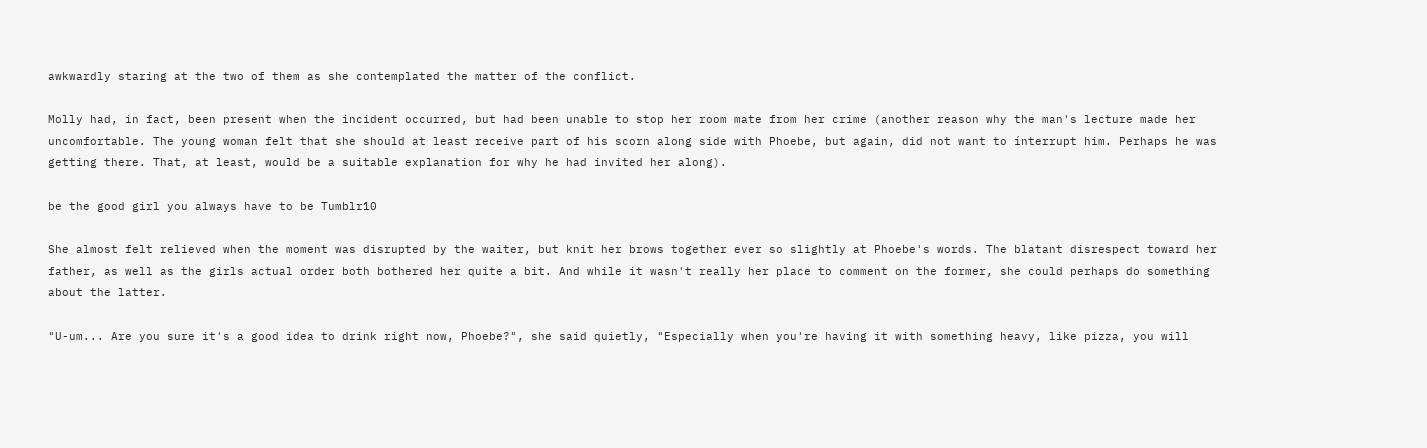awkwardly staring at the two of them as she contemplated the matter of the conflict.

Molly had, in fact, been present when the incident occurred, but had been unable to stop her room mate from her crime (another reason why the man's lecture made her uncomfortable. The young woman felt that she should at least receive part of his scorn along side with Phoebe, but again, did not want to ínterrupt him. Perhaps he was getting there. That, at least, would be a suitable explanation for why he had invited her along).

be the good girl you always have to be Tumblr10

She almost felt relieved when the moment was disrupted by the waiter, but knit her brows together ever so slightly at Phoebe's words. The blatant disrespect toward her father, as well as the girls actual order both bothered her quite a bit. And while it wasn't really her place to comment on the former, she could perhaps do something about the latter.

"U-um... Are you sure it's a good idea to drink right now, Phoebe?", she said quietly, "Especially when you're having it with something heavy, like pizza, you will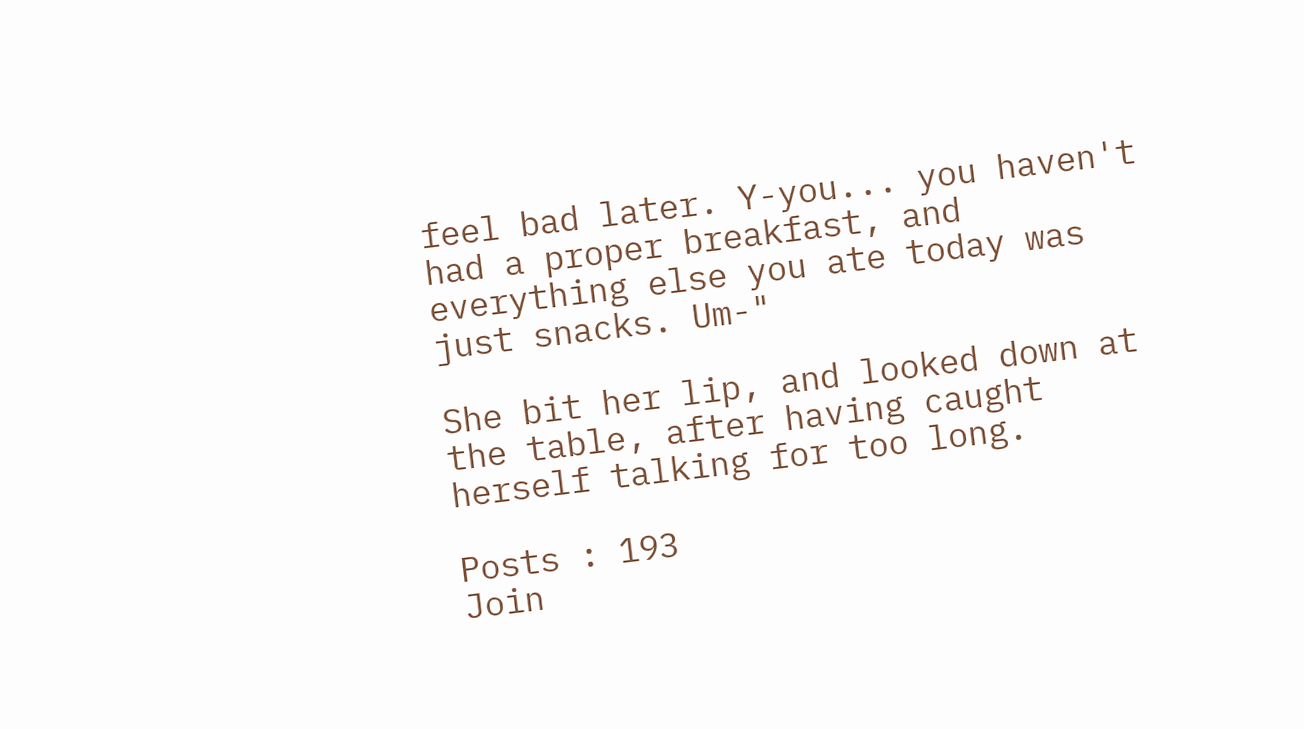feel bad later. Y-you... you haven't had a proper breakfast, and everything else you ate today was just snacks. Um-"

She bit her lip, and looked down at the table, after having caught herself talking for too long.

Posts : 193
Join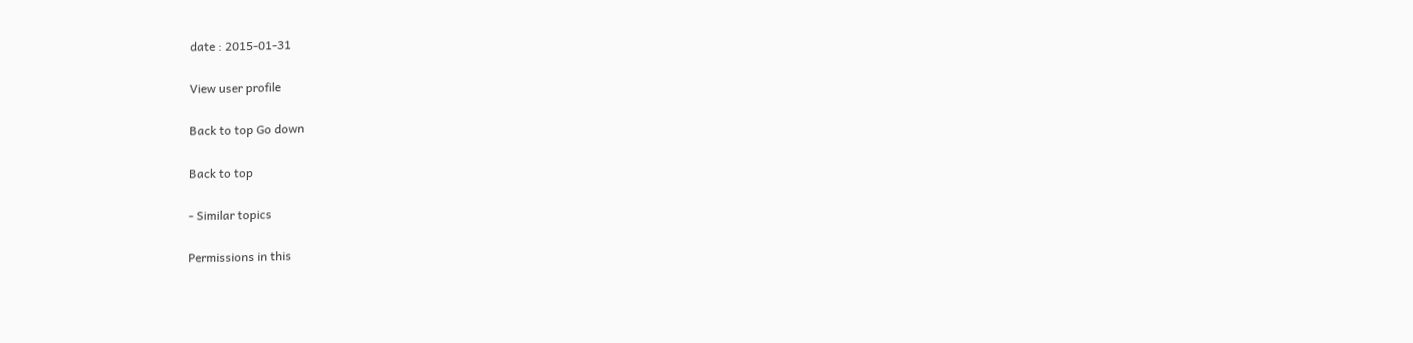date : 2015-01-31

View user profile

Back to top Go down

Back to top

- Similar topics

Permissions in this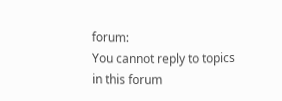forum:
You cannot reply to topics in this forum